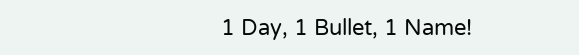1 Day, 1 Bullet, 1 Name!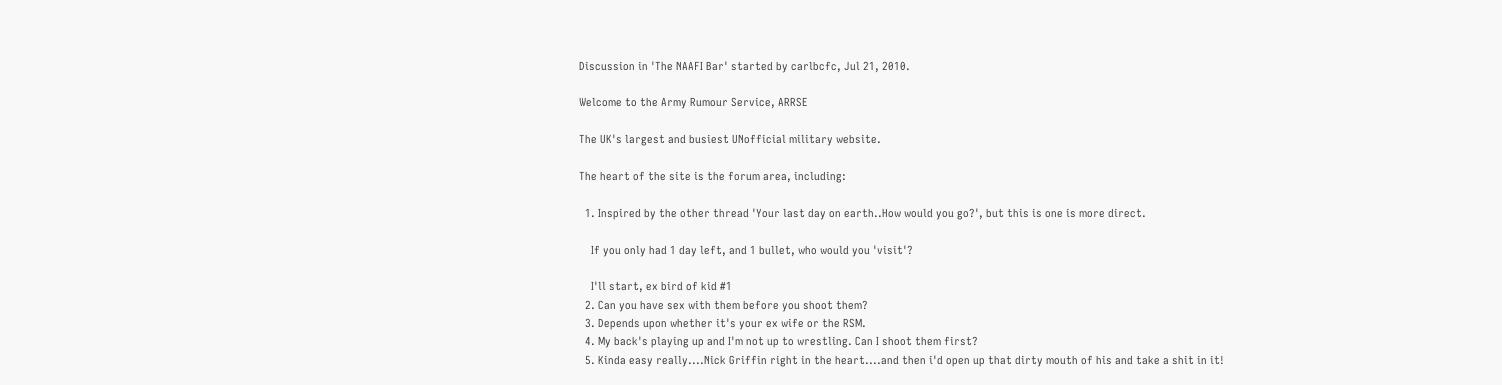Discussion in 'The NAAFI Bar' started by carlbcfc, Jul 21, 2010.

Welcome to the Army Rumour Service, ARRSE

The UK's largest and busiest UNofficial military website.

The heart of the site is the forum area, including:

  1. Inspired by the other thread 'Your last day on earth..How would you go?', but this is one is more direct.

    If you only had 1 day left, and 1 bullet, who would you 'visit'?

    I'll start, ex bird of kid #1
  2. Can you have sex with them before you shoot them?
  3. Depends upon whether it's your ex wife or the RSM.
  4. My back's playing up and I'm not up to wrestling. Can I shoot them first?
  5. Kinda easy really....Nick Griffin right in the heart....and then i'd open up that dirty mouth of his and take a shit in it!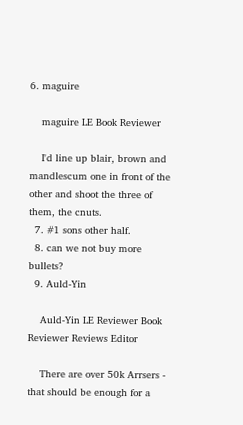6. maguire

    maguire LE Book Reviewer

    I'd line up blair, brown and mandlescum one in front of the other and shoot the three of them, the cnuts.
  7. #1 sons other half.
  8. can we not buy more bullets?
  9. Auld-Yin

    Auld-Yin LE Reviewer Book Reviewer Reviews Editor

    There are over 50k Arrsers - that should be enough for a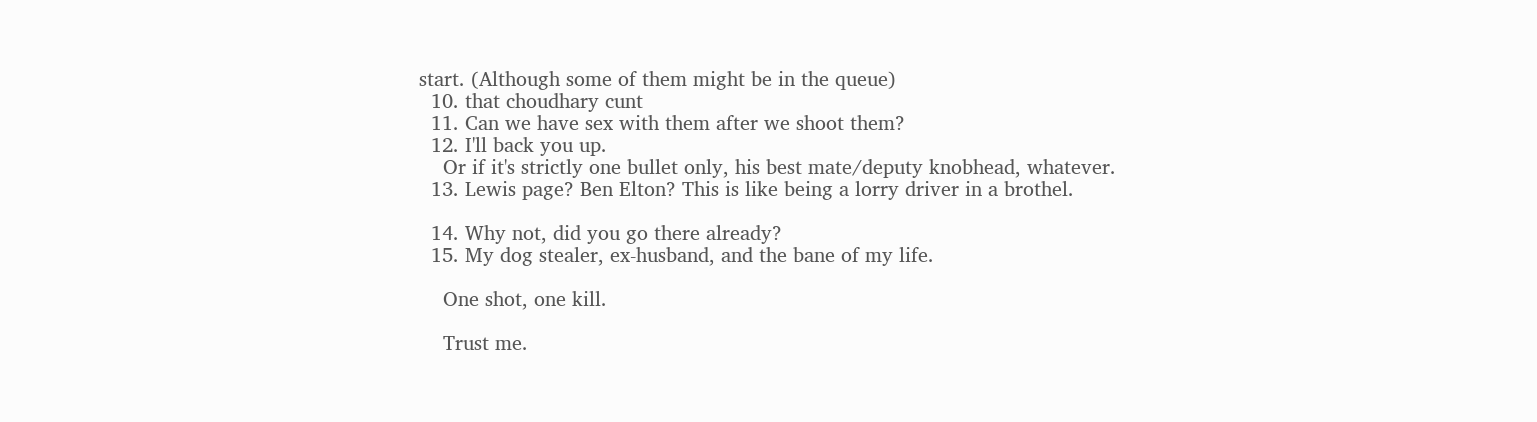start. (Although some of them might be in the queue)
  10. that choudhary cunt
  11. Can we have sex with them after we shoot them?
  12. I'll back you up.
    Or if it's strictly one bullet only, his best mate/deputy knobhead, whatever.
  13. Lewis page? Ben Elton? This is like being a lorry driver in a brothel.

  14. Why not, did you go there already?
  15. My dog stealer, ex-husband, and the bane of my life.

    One shot, one kill.

    Trust me.